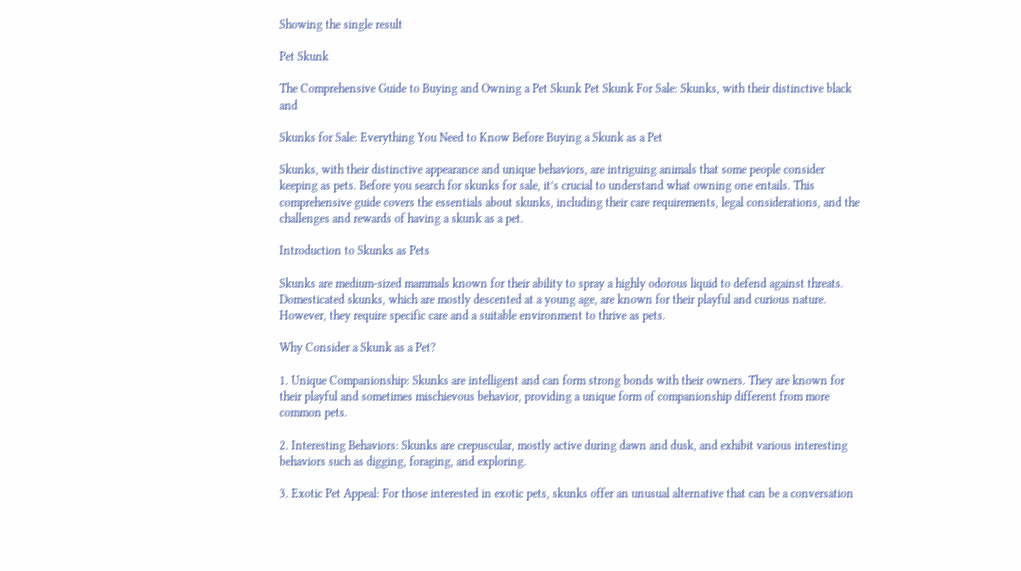Showing the single result

Pet Skunk

The Comprehensive Guide to Buying and Owning a Pet Skunk Pet Skunk For Sale: Skunks, with their distinctive black and

Skunks for Sale: Everything You Need to Know Before Buying a Skunk as a Pet

Skunks, with their distinctive appearance and unique behaviors, are intriguing animals that some people consider keeping as pets. Before you search for skunks for sale, it’s crucial to understand what owning one entails. This comprehensive guide covers the essentials about skunks, including their care requirements, legal considerations, and the challenges and rewards of having a skunk as a pet.

Introduction to Skunks as Pets

Skunks are medium-sized mammals known for their ability to spray a highly odorous liquid to defend against threats. Domesticated skunks, which are mostly descented at a young age, are known for their playful and curious nature. However, they require specific care and a suitable environment to thrive as pets.

Why Consider a Skunk as a Pet?

1. Unique Companionship: Skunks are intelligent and can form strong bonds with their owners. They are known for their playful and sometimes mischievous behavior, providing a unique form of companionship different from more common pets.

2. Interesting Behaviors: Skunks are crepuscular, mostly active during dawn and dusk, and exhibit various interesting behaviors such as digging, foraging, and exploring.

3. Exotic Pet Appeal: For those interested in exotic pets, skunks offer an unusual alternative that can be a conversation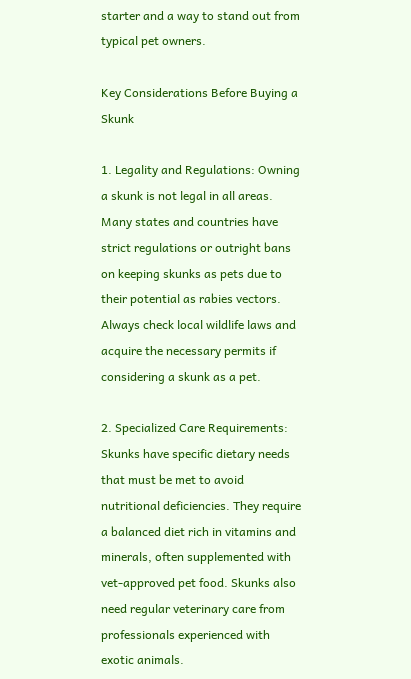starter and a way to stand out from typical pet owners.

Key Considerations Before Buying a Skunk

1. Legality and Regulations: Owning a skunk is not legal in all areas. Many states and countries have strict regulations or outright bans on keeping skunks as pets due to their potential as rabies vectors. Always check local wildlife laws and acquire the necessary permits if considering a skunk as a pet.

2. Specialized Care Requirements: Skunks have specific dietary needs that must be met to avoid nutritional deficiencies. They require a balanced diet rich in vitamins and minerals, often supplemented with vet-approved pet food. Skunks also need regular veterinary care from professionals experienced with exotic animals.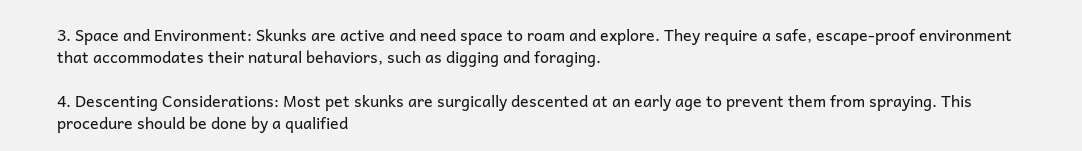3. Space and Environment: Skunks are active and need space to roam and explore. They require a safe, escape-proof environment that accommodates their natural behaviors, such as digging and foraging.

4. Descenting Considerations: Most pet skunks are surgically descented at an early age to prevent them from spraying. This procedure should be done by a qualified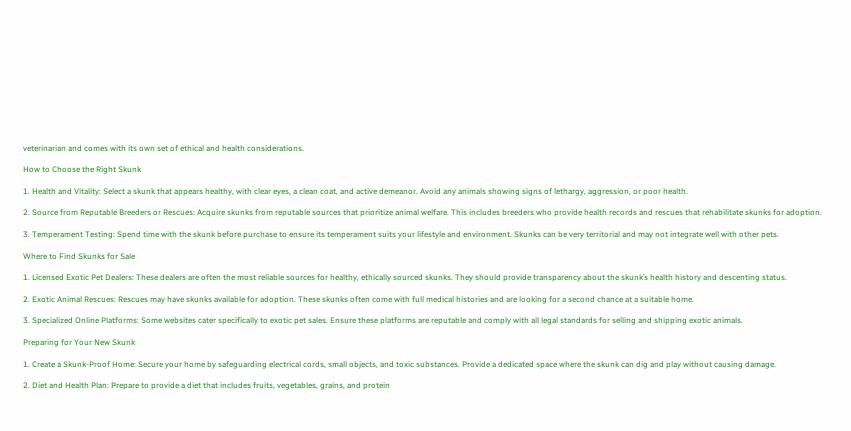veterinarian and comes with its own set of ethical and health considerations.

How to Choose the Right Skunk

1. Health and Vitality: Select a skunk that appears healthy, with clear eyes, a clean coat, and active demeanor. Avoid any animals showing signs of lethargy, aggression, or poor health.

2. Source from Reputable Breeders or Rescues: Acquire skunks from reputable sources that prioritize animal welfare. This includes breeders who provide health records and rescues that rehabilitate skunks for adoption.

3. Temperament Testing: Spend time with the skunk before purchase to ensure its temperament suits your lifestyle and environment. Skunks can be very territorial and may not integrate well with other pets.

Where to Find Skunks for Sale

1. Licensed Exotic Pet Dealers: These dealers are often the most reliable sources for healthy, ethically sourced skunks. They should provide transparency about the skunk’s health history and descenting status.

2. Exotic Animal Rescues: Rescues may have skunks available for adoption. These skunks often come with full medical histories and are looking for a second chance at a suitable home.

3. Specialized Online Platforms: Some websites cater specifically to exotic pet sales. Ensure these platforms are reputable and comply with all legal standards for selling and shipping exotic animals.

Preparing for Your New Skunk

1. Create a Skunk-Proof Home: Secure your home by safeguarding electrical cords, small objects, and toxic substances. Provide a dedicated space where the skunk can dig and play without causing damage.

2. Diet and Health Plan: Prepare to provide a diet that includes fruits, vegetables, grains, and protein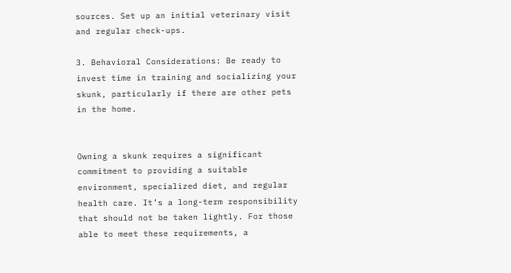sources. Set up an initial veterinary visit and regular check-ups.

3. Behavioral Considerations: Be ready to invest time in training and socializing your skunk, particularly if there are other pets in the home.


Owning a skunk requires a significant commitment to providing a suitable environment, specialized diet, and regular health care. It’s a long-term responsibility that should not be taken lightly. For those able to meet these requirements, a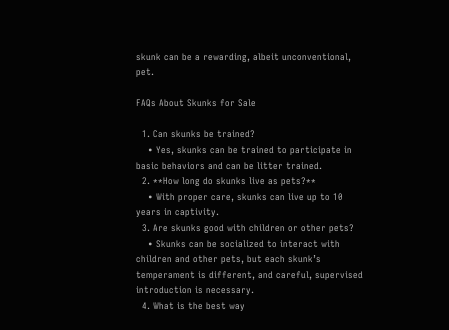skunk can be a rewarding, albeit unconventional, pet.

FAQs About Skunks for Sale

  1. Can skunks be trained?
    • Yes, skunks can be trained to participate in basic behaviors and can be litter trained.
  2. **How long do skunks live as pets?**
    • With proper care, skunks can live up to 10 years in captivity.
  3. Are skunks good with children or other pets?
    • Skunks can be socialized to interact with children and other pets, but each skunk’s temperament is different, and careful, supervised introduction is necessary.
  4. What is the best way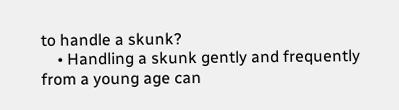to handle a skunk?
    • Handling a skunk gently and frequently from a young age can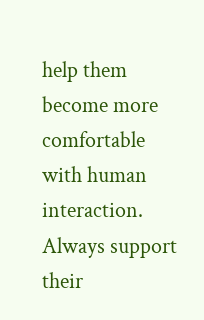help them become more comfortable with human interaction. Always support their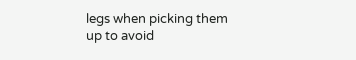legs when picking them up to avoid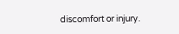discomfort or injury.